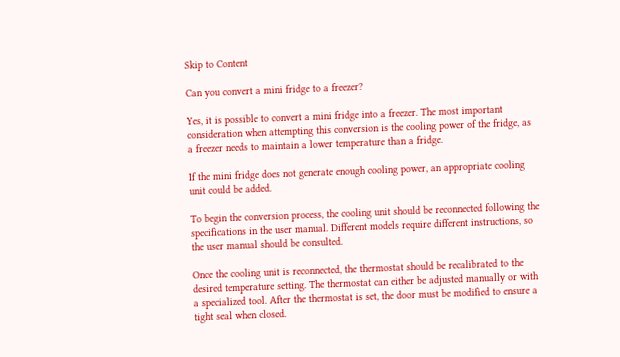Skip to Content

Can you convert a mini fridge to a freezer?

Yes, it is possible to convert a mini fridge into a freezer. The most important consideration when attempting this conversion is the cooling power of the fridge, as a freezer needs to maintain a lower temperature than a fridge.

If the mini fridge does not generate enough cooling power, an appropriate cooling unit could be added.

To begin the conversion process, the cooling unit should be reconnected following the specifications in the user manual. Different models require different instructions, so the user manual should be consulted.

Once the cooling unit is reconnected, the thermostat should be recalibrated to the desired temperature setting. The thermostat can either be adjusted manually or with a specialized tool. After the thermostat is set, the door must be modified to ensure a tight seal when closed.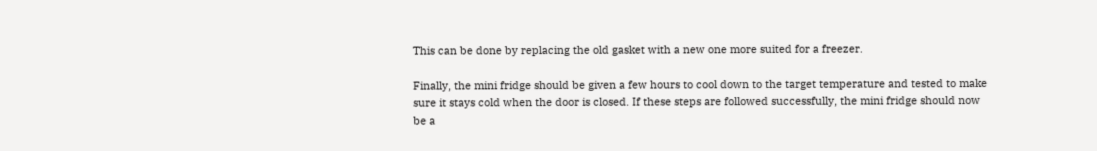This can be done by replacing the old gasket with a new one more suited for a freezer.

Finally, the mini fridge should be given a few hours to cool down to the target temperature and tested to make sure it stays cold when the door is closed. If these steps are followed successfully, the mini fridge should now be a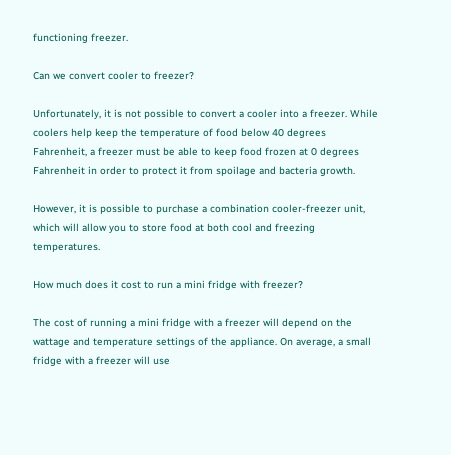functioning freezer.

Can we convert cooler to freezer?

Unfortunately, it is not possible to convert a cooler into a freezer. While coolers help keep the temperature of food below 40 degrees Fahrenheit, a freezer must be able to keep food frozen at 0 degrees Fahrenheit in order to protect it from spoilage and bacteria growth.

However, it is possible to purchase a combination cooler-freezer unit, which will allow you to store food at both cool and freezing temperatures.

How much does it cost to run a mini fridge with freezer?

The cost of running a mini fridge with a freezer will depend on the wattage and temperature settings of the appliance. On average, a small fridge with a freezer will use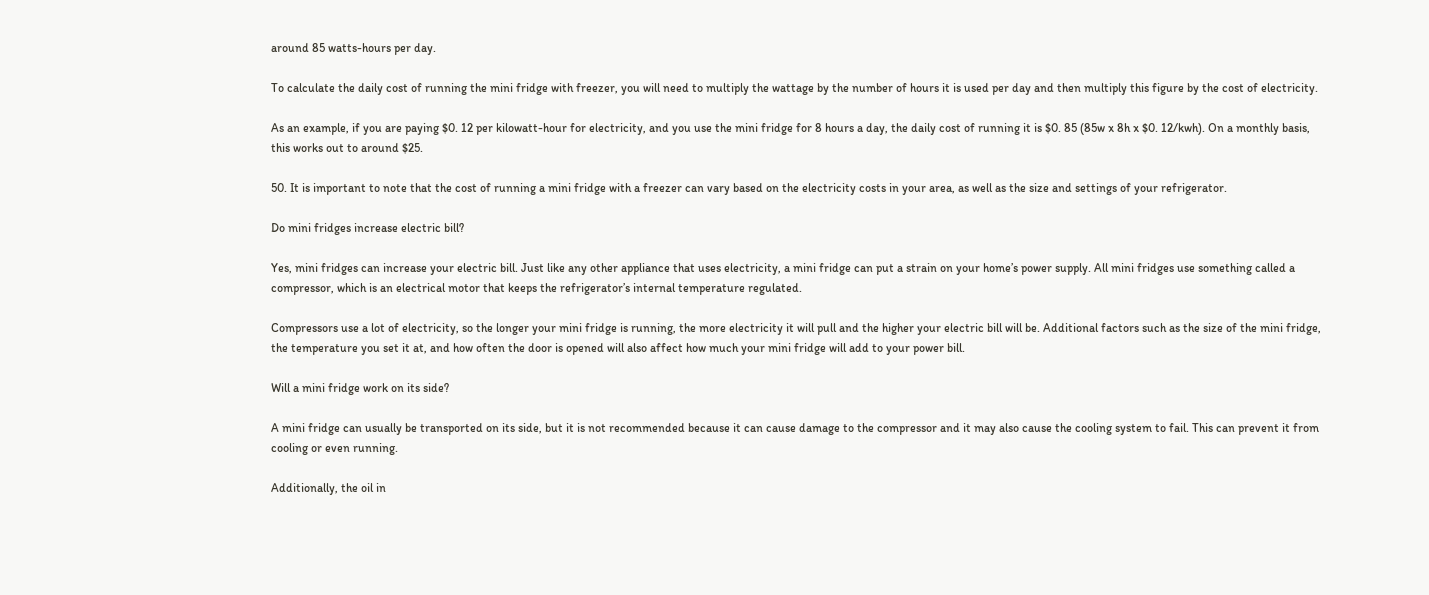around 85 watts-hours per day.

To calculate the daily cost of running the mini fridge with freezer, you will need to multiply the wattage by the number of hours it is used per day and then multiply this figure by the cost of electricity.

As an example, if you are paying $0. 12 per kilowatt-hour for electricity, and you use the mini fridge for 8 hours a day, the daily cost of running it is $0. 85 (85w x 8h x $0. 12/kwh). On a monthly basis, this works out to around $25.

50. It is important to note that the cost of running a mini fridge with a freezer can vary based on the electricity costs in your area, as well as the size and settings of your refrigerator.

Do mini fridges increase electric bill?

Yes, mini fridges can increase your electric bill. Just like any other appliance that uses electricity, a mini fridge can put a strain on your home’s power supply. All mini fridges use something called a compressor, which is an electrical motor that keeps the refrigerator’s internal temperature regulated.

Compressors use a lot of electricity, so the longer your mini fridge is running, the more electricity it will pull and the higher your electric bill will be. Additional factors such as the size of the mini fridge, the temperature you set it at, and how often the door is opened will also affect how much your mini fridge will add to your power bill.

Will a mini fridge work on its side?

A mini fridge can usually be transported on its side, but it is not recommended because it can cause damage to the compressor and it may also cause the cooling system to fail. This can prevent it from cooling or even running.

Additionally, the oil in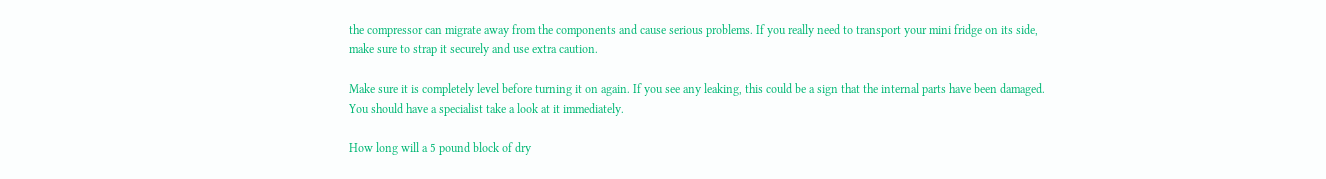the compressor can migrate away from the components and cause serious problems. If you really need to transport your mini fridge on its side, make sure to strap it securely and use extra caution.

Make sure it is completely level before turning it on again. If you see any leaking, this could be a sign that the internal parts have been damaged. You should have a specialist take a look at it immediately.

How long will a 5 pound block of dry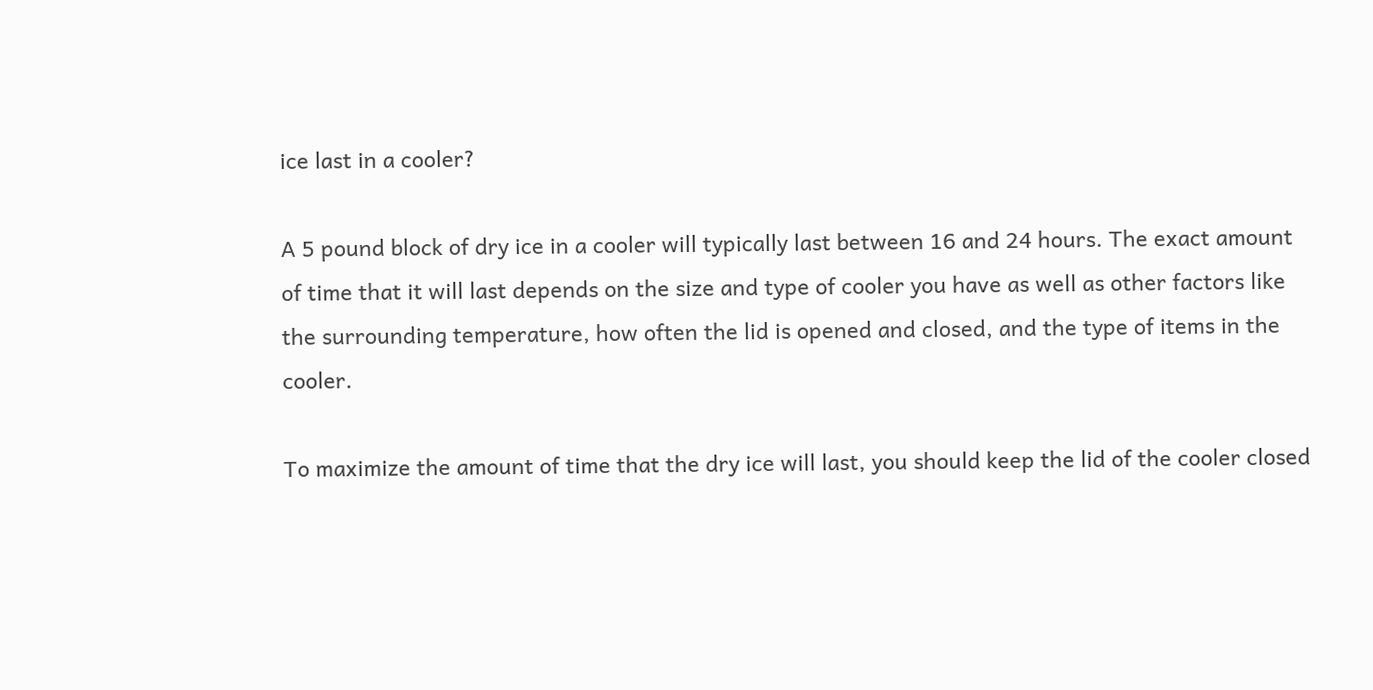ice last in a cooler?

A 5 pound block of dry ice in a cooler will typically last between 16 and 24 hours. The exact amount of time that it will last depends on the size and type of cooler you have as well as other factors like the surrounding temperature, how often the lid is opened and closed, and the type of items in the cooler.

To maximize the amount of time that the dry ice will last, you should keep the lid of the cooler closed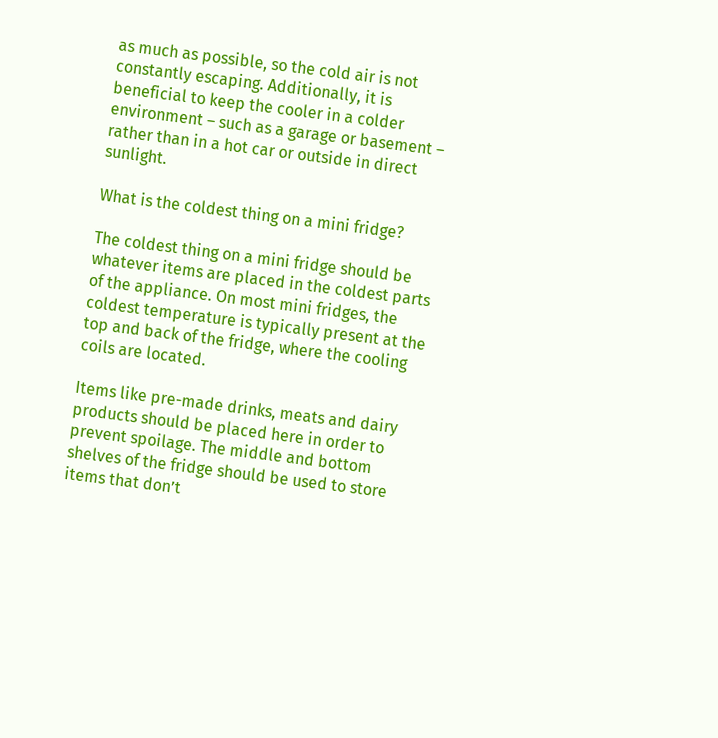as much as possible, so the cold air is not constantly escaping. Additionally, it is beneficial to keep the cooler in a colder environment – such as a garage or basement – rather than in a hot car or outside in direct sunlight.

What is the coldest thing on a mini fridge?

The coldest thing on a mini fridge should be whatever items are placed in the coldest parts of the appliance. On most mini fridges, the coldest temperature is typically present at the top and back of the fridge, where the cooling coils are located.

Items like pre-made drinks, meats and dairy products should be placed here in order to prevent spoilage. The middle and bottom shelves of the fridge should be used to store items that don’t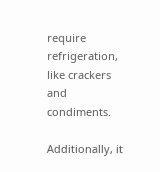require refrigeration, like crackers and condiments.

Additionally, it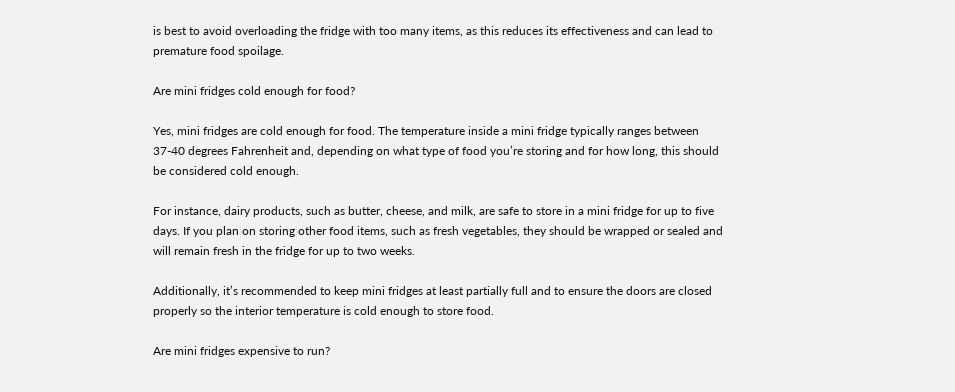is best to avoid overloading the fridge with too many items, as this reduces its effectiveness and can lead to premature food spoilage.

Are mini fridges cold enough for food?

Yes, mini fridges are cold enough for food. The temperature inside a mini fridge typically ranges between 37-40 degrees Fahrenheit and, depending on what type of food you’re storing and for how long, this should be considered cold enough.

For instance, dairy products, such as butter, cheese, and milk, are safe to store in a mini fridge for up to five days. If you plan on storing other food items, such as fresh vegetables, they should be wrapped or sealed and will remain fresh in the fridge for up to two weeks.

Additionally, it’s recommended to keep mini fridges at least partially full and to ensure the doors are closed properly so the interior temperature is cold enough to store food.

Are mini fridges expensive to run?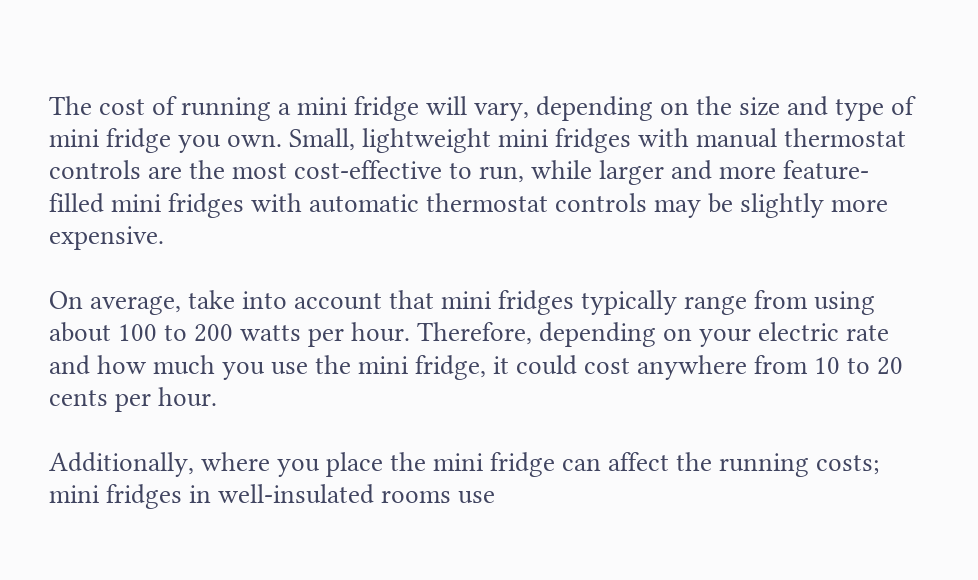The cost of running a mini fridge will vary, depending on the size and type of mini fridge you own. Small, lightweight mini fridges with manual thermostat controls are the most cost-effective to run, while larger and more feature-filled mini fridges with automatic thermostat controls may be slightly more expensive.

On average, take into account that mini fridges typically range from using about 100 to 200 watts per hour. Therefore, depending on your electric rate and how much you use the mini fridge, it could cost anywhere from 10 to 20 cents per hour.

Additionally, where you place the mini fridge can affect the running costs; mini fridges in well-insulated rooms use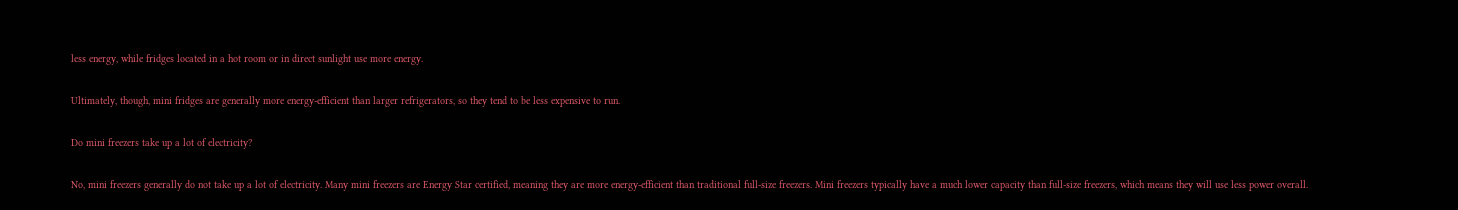less energy, while fridges located in a hot room or in direct sunlight use more energy.

Ultimately, though, mini fridges are generally more energy-efficient than larger refrigerators, so they tend to be less expensive to run.

Do mini freezers take up a lot of electricity?

No, mini freezers generally do not take up a lot of electricity. Many mini freezers are Energy Star certified, meaning they are more energy-efficient than traditional full-size freezers. Mini freezers typically have a much lower capacity than full-size freezers, which means they will use less power overall.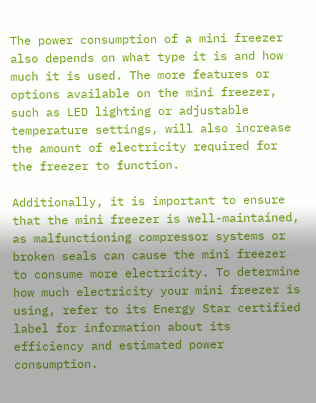The power consumption of a mini freezer also depends on what type it is and how much it is used. The more features or options available on the mini freezer, such as LED lighting or adjustable temperature settings, will also increase the amount of electricity required for the freezer to function.

Additionally, it is important to ensure that the mini freezer is well-maintained, as malfunctioning compressor systems or broken seals can cause the mini freezer to consume more electricity. To determine how much electricity your mini freezer is using, refer to its Energy Star certified label for information about its efficiency and estimated power consumption.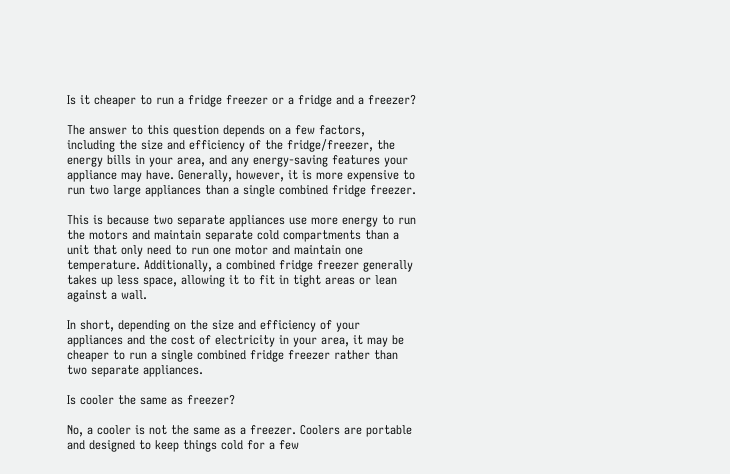Is it cheaper to run a fridge freezer or a fridge and a freezer?

The answer to this question depends on a few factors, including the size and efficiency of the fridge/freezer, the energy bills in your area, and any energy-saving features your appliance may have. Generally, however, it is more expensive to run two large appliances than a single combined fridge freezer.

This is because two separate appliances use more energy to run the motors and maintain separate cold compartments than a unit that only need to run one motor and maintain one temperature. Additionally, a combined fridge freezer generally takes up less space, allowing it to fit in tight areas or lean against a wall.

In short, depending on the size and efficiency of your appliances and the cost of electricity in your area, it may be cheaper to run a single combined fridge freezer rather than two separate appliances.

Is cooler the same as freezer?

No, a cooler is not the same as a freezer. Coolers are portable and designed to keep things cold for a few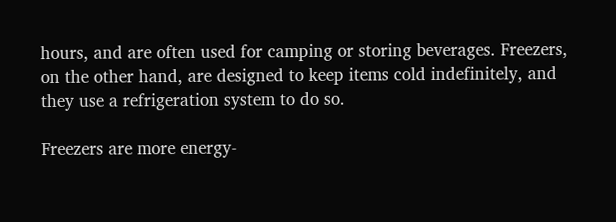hours, and are often used for camping or storing beverages. Freezers, on the other hand, are designed to keep items cold indefinitely, and they use a refrigeration system to do so.

Freezers are more energy-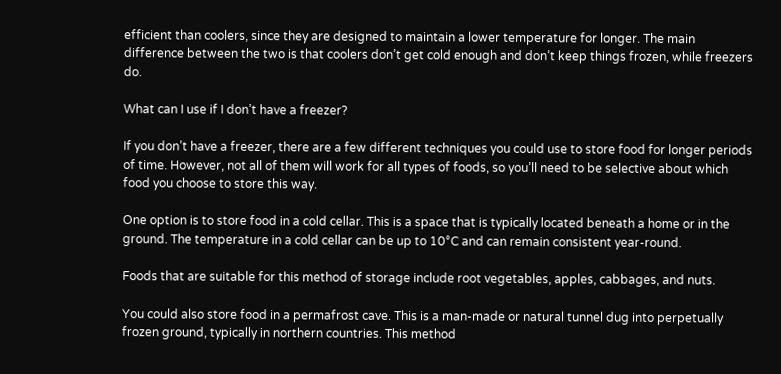efficient than coolers, since they are designed to maintain a lower temperature for longer. The main difference between the two is that coolers don’t get cold enough and don’t keep things frozen, while freezers do.

What can I use if I don’t have a freezer?

If you don’t have a freezer, there are a few different techniques you could use to store food for longer periods of time. However, not all of them will work for all types of foods, so you’ll need to be selective about which food you choose to store this way.

One option is to store food in a cold cellar. This is a space that is typically located beneath a home or in the ground. The temperature in a cold cellar can be up to 10°C and can remain consistent year-round.

Foods that are suitable for this method of storage include root vegetables, apples, cabbages, and nuts.

You could also store food in a permafrost cave. This is a man-made or natural tunnel dug into perpetually frozen ground, typically in northern countries. This method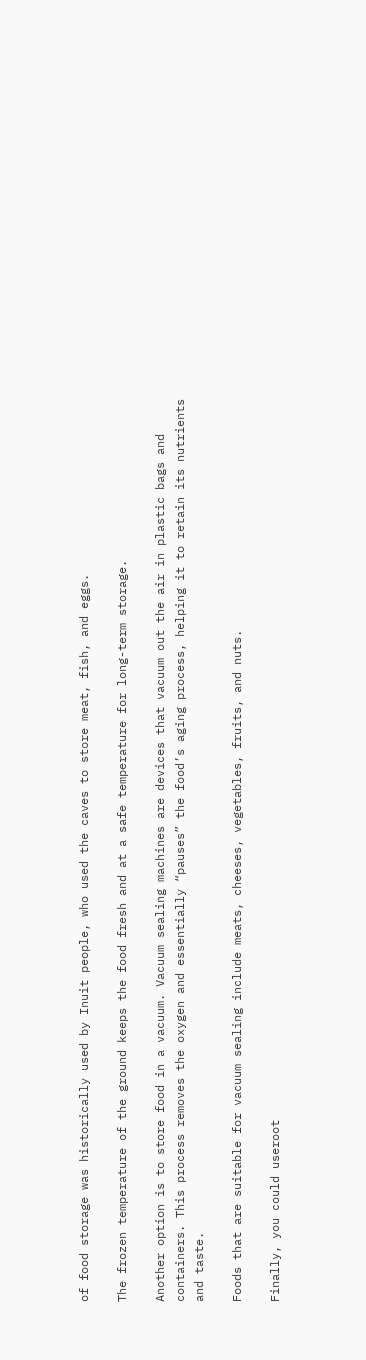of food storage was historically used by Inuit people, who used the caves to store meat, fish, and eggs.

The frozen temperature of the ground keeps the food fresh and at a safe temperature for long-term storage.

Another option is to store food in a vacuum. Vacuum sealing machines are devices that vacuum out the air in plastic bags and containers. This process removes the oxygen and essentially “pauses” the food’s aging process, helping it to retain its nutrients and taste.

Foods that are suitable for vacuum sealing include meats, cheeses, vegetables, fruits, and nuts.

Finally, you could useroot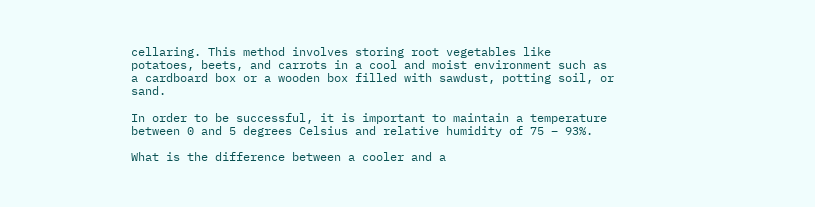cellaring. This method involves storing root vegetables like potatoes, beets, and carrots in a cool and moist environment such as a cardboard box or a wooden box filled with sawdust, potting soil, or sand.

In order to be successful, it is important to maintain a temperature between 0 and 5 degrees Celsius and relative humidity of 75 – 93%.

What is the difference between a cooler and a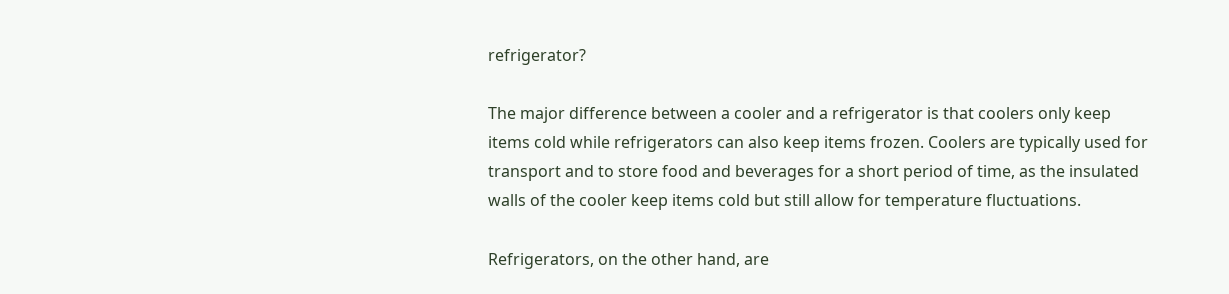refrigerator?

The major difference between a cooler and a refrigerator is that coolers only keep items cold while refrigerators can also keep items frozen. Coolers are typically used for transport and to store food and beverages for a short period of time, as the insulated walls of the cooler keep items cold but still allow for temperature fluctuations.

Refrigerators, on the other hand, are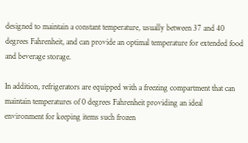designed to maintain a constant temperature, usually between 37 and 40 degrees Fahrenheit, and can provide an optimal temperature for extended food and beverage storage.

In addition, refrigerators are equipped with a freezing compartment that can maintain temperatures of 0 degrees Fahrenheit providing an ideal environment for keeping items such frozen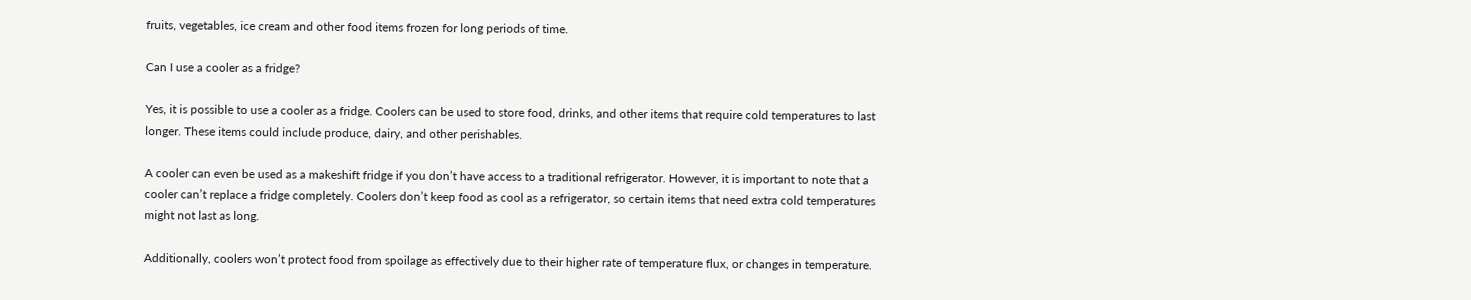fruits, vegetables, ice cream and other food items frozen for long periods of time.

Can I use a cooler as a fridge?

Yes, it is possible to use a cooler as a fridge. Coolers can be used to store food, drinks, and other items that require cold temperatures to last longer. These items could include produce, dairy, and other perishables.

A cooler can even be used as a makeshift fridge if you don’t have access to a traditional refrigerator. However, it is important to note that a cooler can’t replace a fridge completely. Coolers don’t keep food as cool as a refrigerator, so certain items that need extra cold temperatures might not last as long.

Additionally, coolers won’t protect food from spoilage as effectively due to their higher rate of temperature flux, or changes in temperature.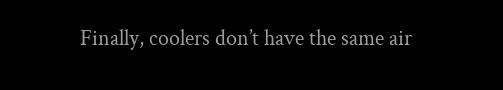Finally, coolers don’t have the same air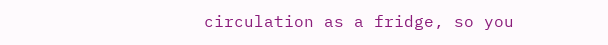circulation as a fridge, so you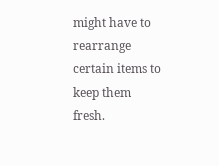might have to rearrange certain items to keep them fresh.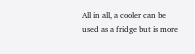All in all, a cooler can be used as a fridge but is more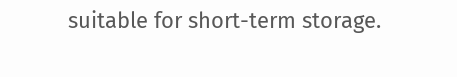suitable for short-term storage.